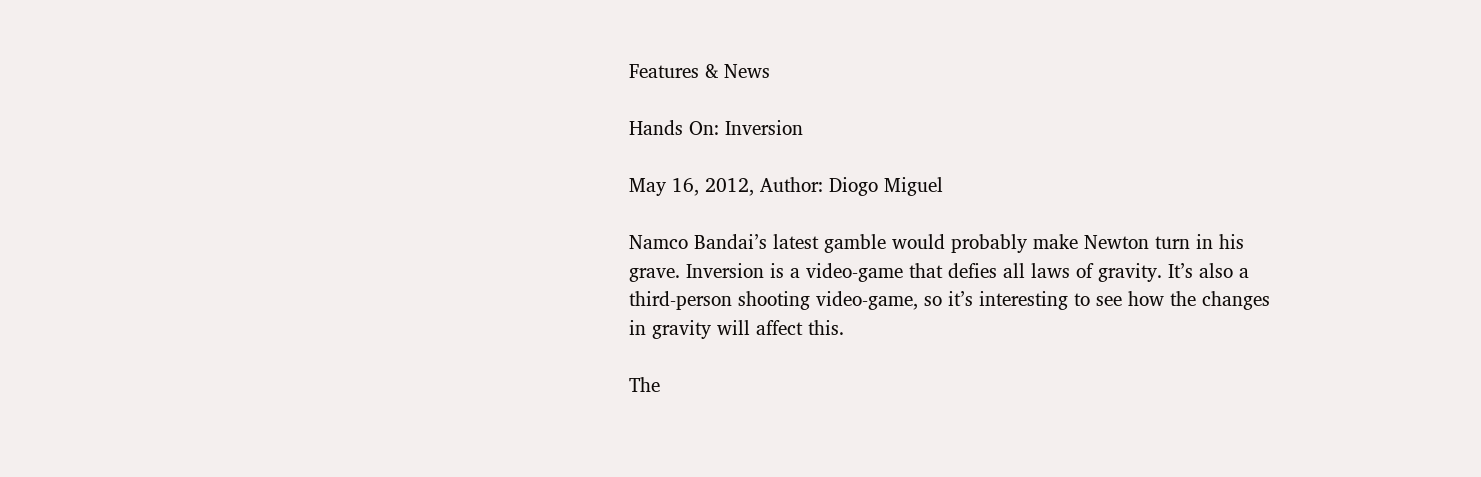Features & News

Hands On: Inversion

May 16, 2012, Author: Diogo Miguel

Namco Bandai’s latest gamble would probably make Newton turn in his grave. Inversion is a video-game that defies all laws of gravity. It’s also a third-person shooting video-game, so it’s interesting to see how the changes in gravity will affect this.

The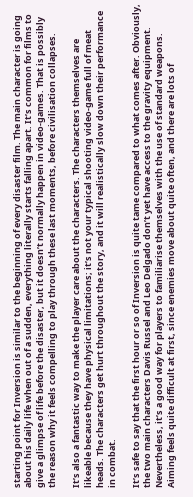starting point for Inversion is similar to the beginning of every disaster film. The main character is going about his daily life when out of a sudden, everything literally starts falling apart. It’s common for films to give a glimpse of life before the disaster, but it doesn’t normally happen in video-games. That is possibly the reason why it feels compelling to play through these last moments, before civilisation collapses.

It’s also a fantastic way to make the player care about the characters. The characters themselves are likeable because they have physical limitations; it’s not your typical shooting video-game full of meat heads. The characters get hurt throughout the story, and it will realistically slow down their performance in combat.

It’s safe to say that the first hour or so of Inversion is quite tame compared to what comes after. Obviously, the two main characters Davis Russel and Leo Delgado don’t yet have access to the gravity equipment. Nevertheless, it’s a good way for players to familiarise themselves with the use of standard weapons. Aiming feels quite difficult at first, since enemies move about quite often, and there are lots of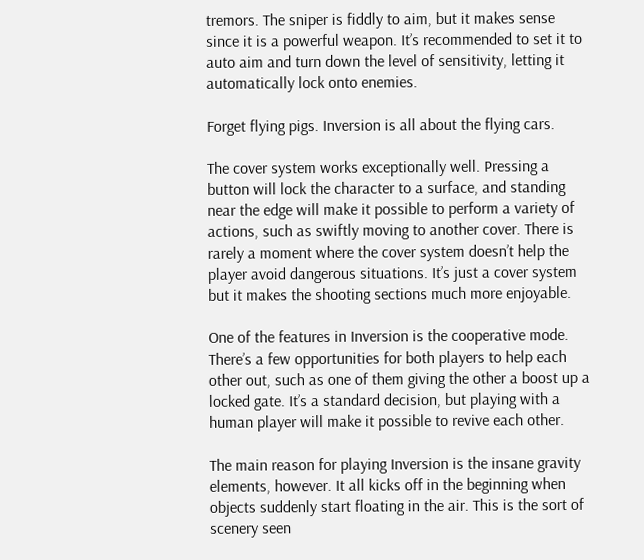tremors. The sniper is fiddly to aim, but it makes sense since it is a powerful weapon. It’s recommended to set it to auto aim and turn down the level of sensitivity, letting it automatically lock onto enemies.

Forget flying pigs. Inversion is all about the flying cars.

The cover system works exceptionally well. Pressing a button will lock the character to a surface, and standing near the edge will make it possible to perform a variety of actions, such as swiftly moving to another cover. There is rarely a moment where the cover system doesn’t help the player avoid dangerous situations. It’s just a cover system but it makes the shooting sections much more enjoyable.

One of the features in Inversion is the cooperative mode. There’s a few opportunities for both players to help each other out, such as one of them giving the other a boost up a locked gate. It’s a standard decision, but playing with a human player will make it possible to revive each other.

The main reason for playing Inversion is the insane gravity elements, however. It all kicks off in the beginning when objects suddenly start floating in the air. This is the sort of scenery seen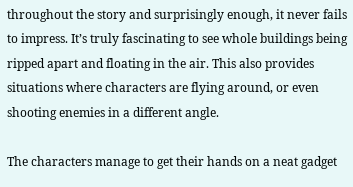throughout the story and surprisingly enough, it never fails to impress. It’s truly fascinating to see whole buildings being ripped apart and floating in the air. This also provides situations where characters are flying around, or even shooting enemies in a different angle.

The characters manage to get their hands on a neat gadget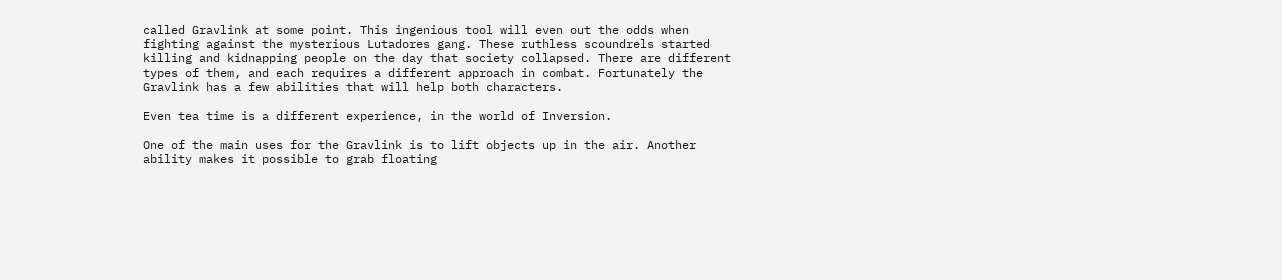called Gravlink at some point. This ingenious tool will even out the odds when fighting against the mysterious Lutadores gang. These ruthless scoundrels started killing and kidnapping people on the day that society collapsed. There are different types of them, and each requires a different approach in combat. Fortunately the Gravlink has a few abilities that will help both characters.

Even tea time is a different experience, in the world of Inversion.

One of the main uses for the Gravlink is to lift objects up in the air. Another ability makes it possible to grab floating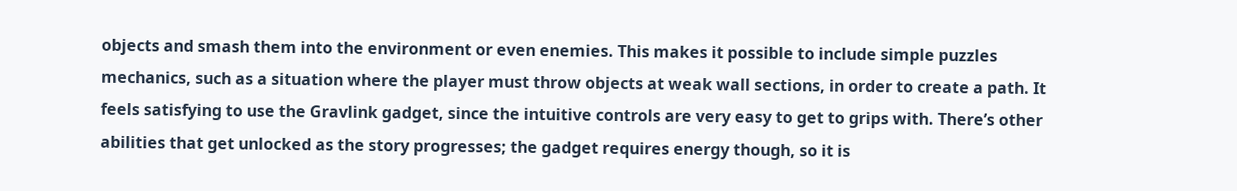objects and smash them into the environment or even enemies. This makes it possible to include simple puzzles mechanics, such as a situation where the player must throw objects at weak wall sections, in order to create a path. It feels satisfying to use the Gravlink gadget, since the intuitive controls are very easy to get to grips with. There’s other abilities that get unlocked as the story progresses; the gadget requires energy though, so it is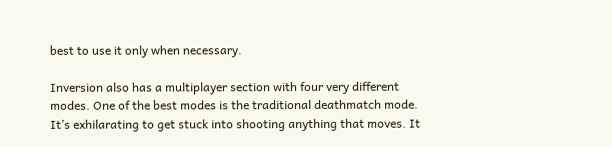best to use it only when necessary.

Inversion also has a multiplayer section with four very different modes. One of the best modes is the traditional deathmatch mode. It’s exhilarating to get stuck into shooting anything that moves. It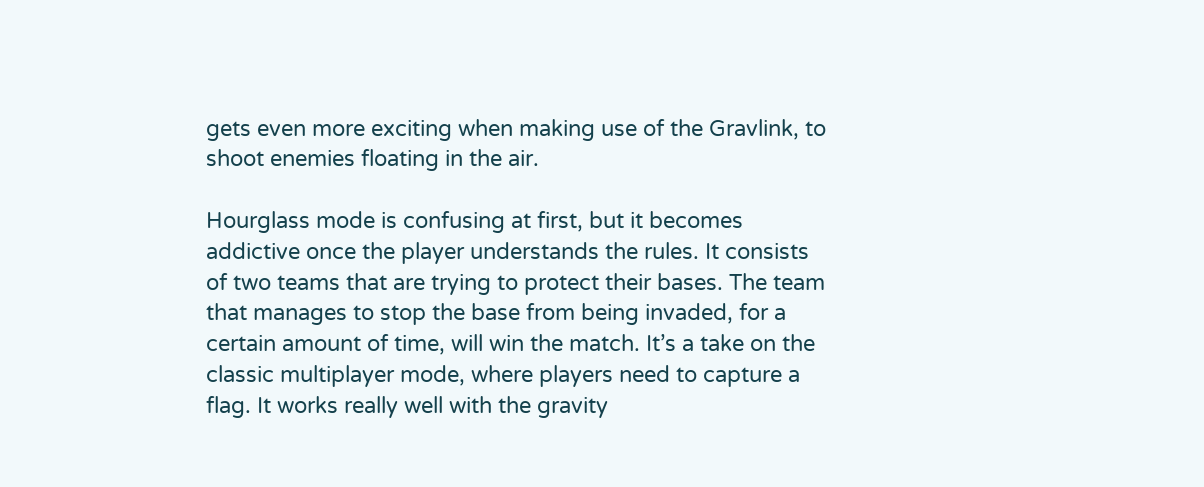gets even more exciting when making use of the Gravlink, to shoot enemies floating in the air.

Hourglass mode is confusing at first, but it becomes addictive once the player understands the rules. It consists of two teams that are trying to protect their bases. The team that manages to stop the base from being invaded, for a certain amount of time, will win the match. It’s a take on the classic multiplayer mode, where players need to capture a flag. It works really well with the gravity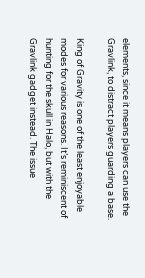elements, since it means players can use the Gravlink, to distract players guarding a base.

King of Gravity is one of the least enjoyable modes for various reasons. It’s reminiscent of hunting for the skull in Halo, but with the Gravlink gadget instead. The issue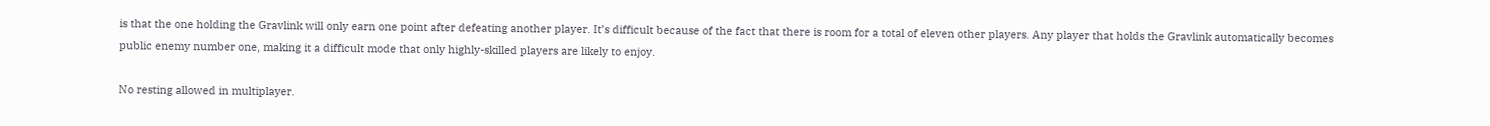is that the one holding the Gravlink will only earn one point after defeating another player. It’s difficult because of the fact that there is room for a total of eleven other players. Any player that holds the Gravlink automatically becomes public enemy number one, making it a difficult mode that only highly-skilled players are likely to enjoy.

No resting allowed in multiplayer.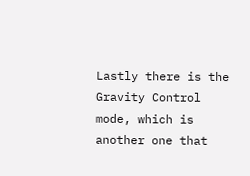Lastly there is the Gravity Control mode, which is another one that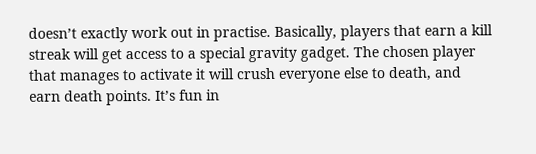doesn’t exactly work out in practise. Basically, players that earn a kill streak will get access to a special gravity gadget. The chosen player that manages to activate it will crush everyone else to death, and earn death points. It’s fun in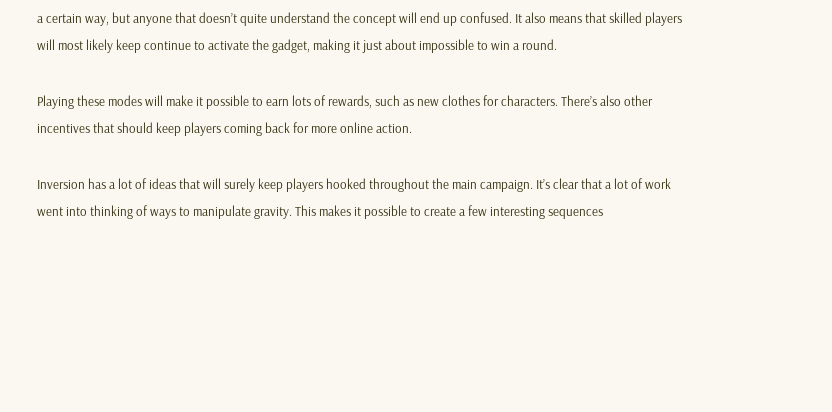a certain way, but anyone that doesn’t quite understand the concept will end up confused. It also means that skilled players will most likely keep continue to activate the gadget, making it just about impossible to win a round.

Playing these modes will make it possible to earn lots of rewards, such as new clothes for characters. There’s also other incentives that should keep players coming back for more online action.

Inversion has a lot of ideas that will surely keep players hooked throughout the main campaign. It’s clear that a lot of work went into thinking of ways to manipulate gravity. This makes it possible to create a few interesting sequences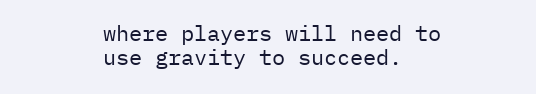where players will need to use gravity to succeed.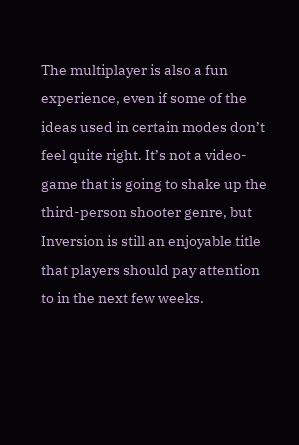The multiplayer is also a fun experience, even if some of the ideas used in certain modes don’t feel quite right. It’s not a video-game that is going to shake up the third-person shooter genre, but Inversion is still an enjoyable title that players should pay attention to in the next few weeks.